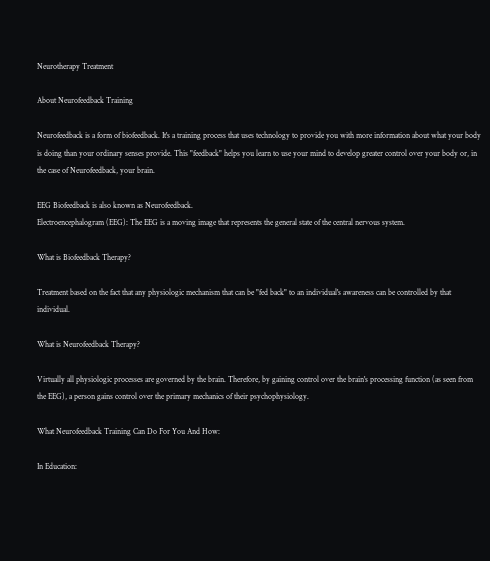Neurotherapy Treatment

About Neurofeedback Training

Neurofeedback is a form of biofeedback. It's a training process that uses technology to provide you with more information about what your body is doing than your ordinary senses provide. This "feedback" helps you learn to use your mind to develop greater control over your body or, in the case of Neurofeedback, your brain.

EEG Biofeedback is also known as Neurofeedback.
Electroencephalogram (EEG): The EEG is a moving image that represents the general state of the central nervous system.

What is Biofeedback Therapy?

Treatment based on the fact that any physiologic mechanism that can be "fed back" to an individual's awareness can be controlled by that individual.

What is Neurofeedback Therapy?

Virtually all physiologic processes are governed by the brain. Therefore, by gaining control over the brain's processing function (as seen from the EEG), a person gains control over the primary mechanics of their psychophysiology.

What Neurofeedback Training Can Do For You And How:

In Education: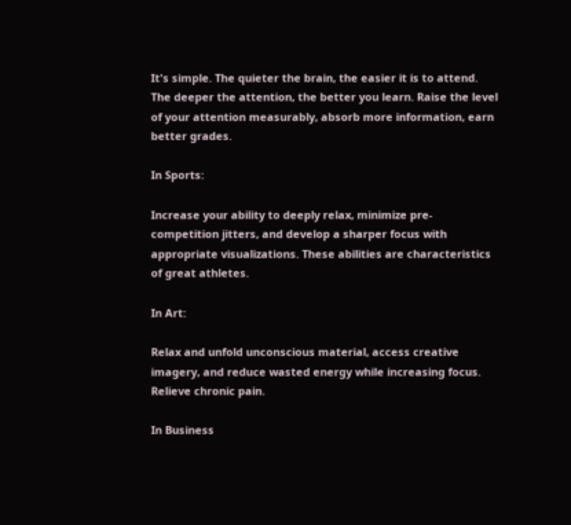It's simple. The quieter the brain, the easier it is to attend. The deeper the attention, the better you learn. Raise the level of your attention measurably, absorb more information, earn better grades.

In Sports:

Increase your ability to deeply relax, minimize pre-competition jitters, and develop a sharper focus with appropriate visualizations. These abilities are characteristics of great athletes.

In Art:

Relax and unfold unconscious material, access creative imagery, and reduce wasted energy while increasing focus. Relieve chronic pain.

In Business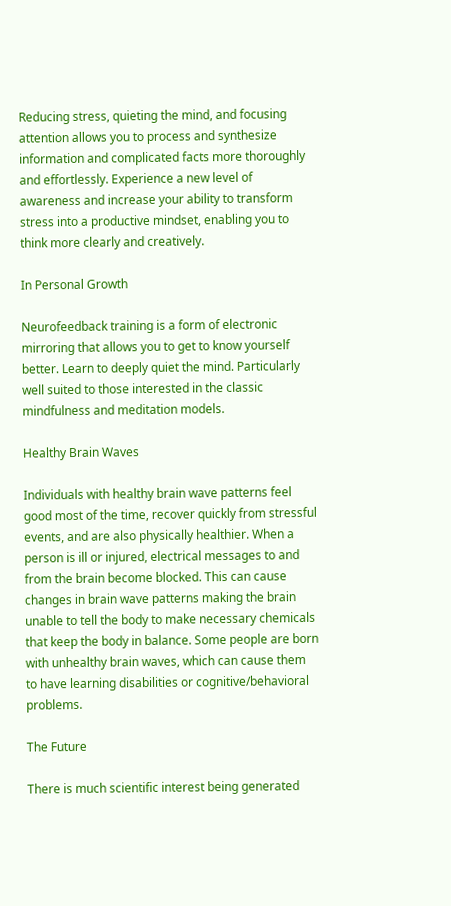Reducing stress, quieting the mind, and focusing attention allows you to process and synthesize information and complicated facts more thoroughly and effortlessly. Experience a new level of awareness and increase your ability to transform stress into a productive mindset, enabling you to think more clearly and creatively.

In Personal Growth

Neurofeedback training is a form of electronic mirroring that allows you to get to know yourself better. Learn to deeply quiet the mind. Particularly well suited to those interested in the classic mindfulness and meditation models.

Healthy Brain Waves

Individuals with healthy brain wave patterns feel good most of the time, recover quickly from stressful events, and are also physically healthier. When a person is ill or injured, electrical messages to and from the brain become blocked. This can cause changes in brain wave patterns making the brain unable to tell the body to make necessary chemicals that keep the body in balance. Some people are born with unhealthy brain waves, which can cause them to have learning disabilities or cognitive/behavioral problems.

The Future

There is much scientific interest being generated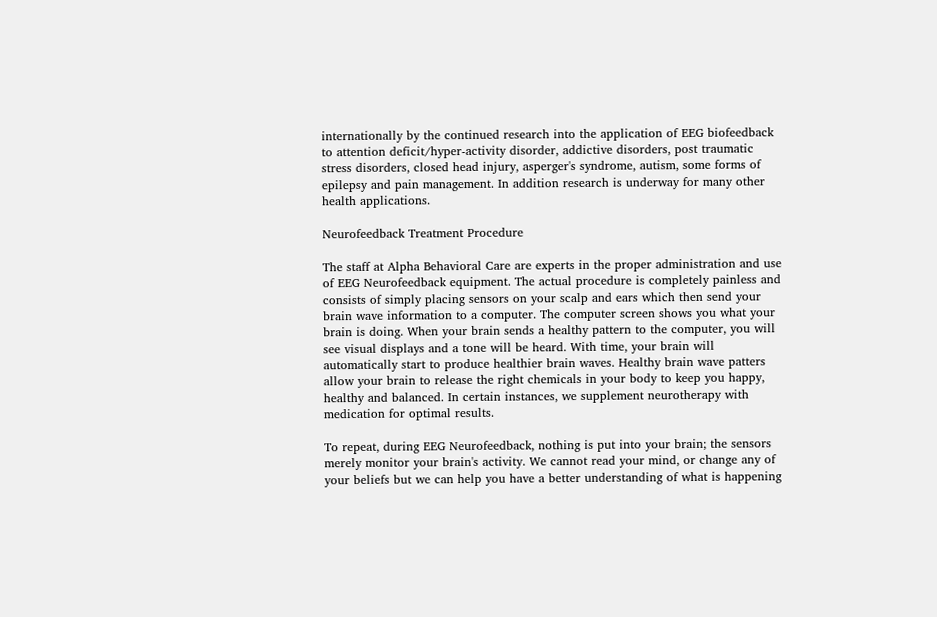internationally by the continued research into the application of EEG biofeedback to attention deficit/hyper-activity disorder, addictive disorders, post traumatic stress disorders, closed head injury, asperger's syndrome, autism, some forms of epilepsy and pain management. In addition research is underway for many other health applications.

Neurofeedback Treatment Procedure

The staff at Alpha Behavioral Care are experts in the proper administration and use of EEG Neurofeedback equipment. The actual procedure is completely painless and consists of simply placing sensors on your scalp and ears which then send your brain wave information to a computer. The computer screen shows you what your brain is doing. When your brain sends a healthy pattern to the computer, you will see visual displays and a tone will be heard. With time, your brain will automatically start to produce healthier brain waves. Healthy brain wave patters allow your brain to release the right chemicals in your body to keep you happy, healthy and balanced. In certain instances, we supplement neurotherapy with medication for optimal results.

To repeat, during EEG Neurofeedback, nothing is put into your brain; the sensors merely monitor your brain's activity. We cannot read your mind, or change any of your beliefs but we can help you have a better understanding of what is happening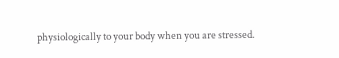physiologically to your body when you are stressed.